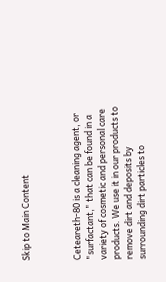Skip to Main Content



Ceteareth-80 is a cleaning agent, or "surfactant," that can be found in a variety of cosmetic and personal care products. We use it in our products to remove dirt and deposits by surrounding dirt particles to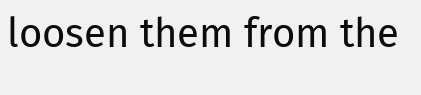loosen them from the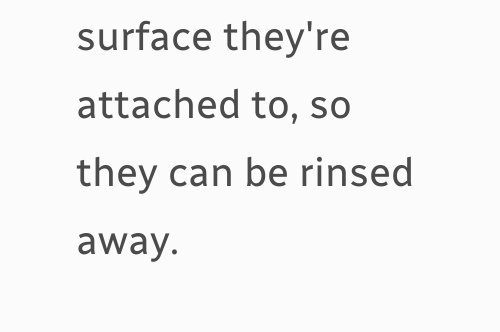surface they're attached to, so they can be rinsed away.